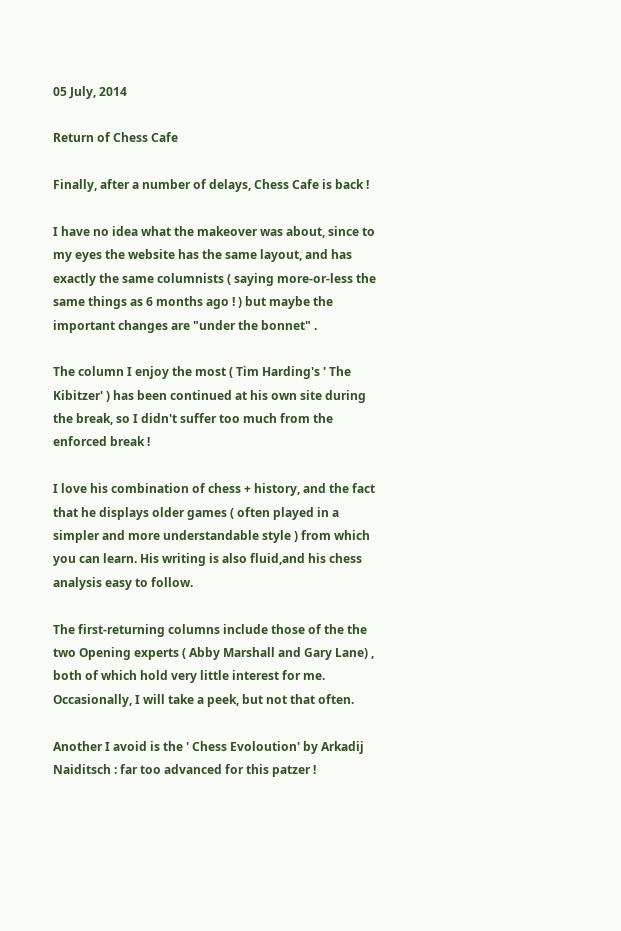05 July, 2014

Return of Chess Cafe

Finally, after a number of delays, Chess Cafe is back !

I have no idea what the makeover was about, since to my eyes the website has the same layout, and has exactly the same columnists ( saying more-or-less the same things as 6 months ago ! ) but maybe the important changes are "under the bonnet" .

The column I enjoy the most ( Tim Harding's ' The Kibitzer' ) has been continued at his own site during the break, so I didn't suffer too much from the enforced break !

I love his combination of chess + history, and the fact that he displays older games ( often played in a simpler and more understandable style ) from which you can learn. His writing is also fluid,and his chess analysis easy to follow.

The first-returning columns include those of the the two Opening experts ( Abby Marshall and Gary Lane) , both of which hold very little interest for me. Occasionally, I will take a peek, but not that often.

Another I avoid is the ' Chess Evoloution' by Arkadij Naiditsch : far too advanced for this patzer !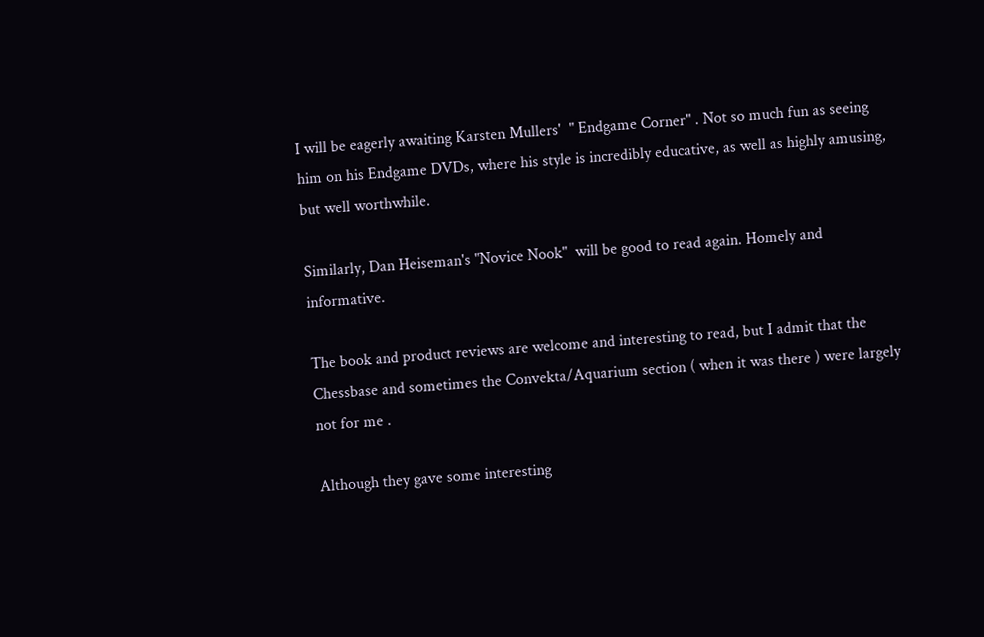I will be eagerly awaiting Karsten Mullers'  " Endgame Corner" . Not so much fun as seeing him on his Endgame DVDs, where his style is incredibly educative, as well as highly amusing, but well worthwhile.

Similarly, Dan Heiseman's "Novice Nook"  will be good to read again. Homely and informative.

The book and product reviews are welcome and interesting to read, but I admit that the Chessbase and sometimes the Convekta/Aquarium section ( when it was there ) were largely not for me .

Although they gave some interesting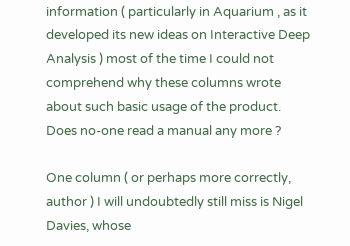information ( particularly in Aquarium , as it developed its new ideas on Interactive Deep Analysis ) most of the time I could not comprehend why these columns wrote about such basic usage of the product. Does no-one read a manual any more ?

One column ( or perhaps more correctly, author ) I will undoubtedly still miss is Nigel Davies, whose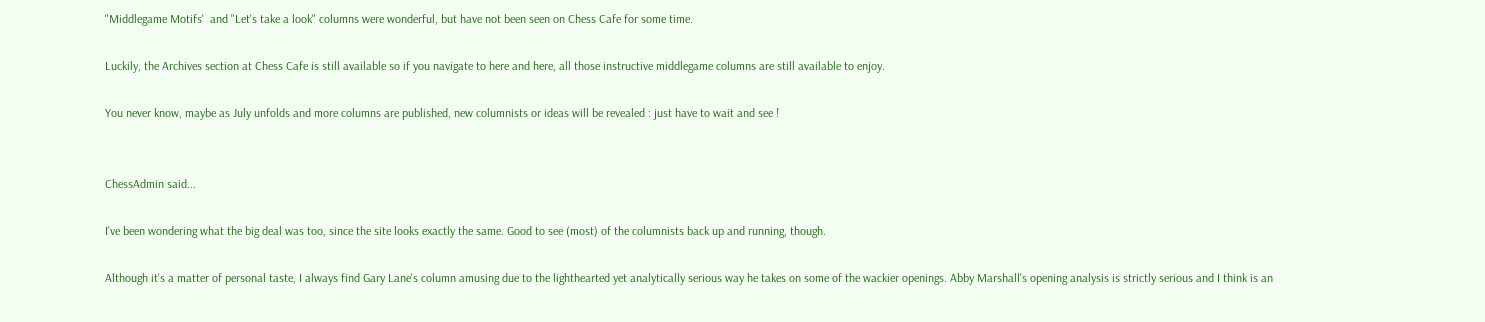"Middlegame Motifs'  and "Let's take a look" columns were wonderful, but have not been seen on Chess Cafe for some time.

Luckily, the Archives section at Chess Cafe is still available so if you navigate to here and here, all those instructive middlegame columns are still available to enjoy.

You never know, maybe as July unfolds and more columns are published, new columnists or ideas will be revealed : just have to wait and see !


ChessAdmin said...

I've been wondering what the big deal was too, since the site looks exactly the same. Good to see (most) of the columnists back up and running, though.

Although it's a matter of personal taste, I always find Gary Lane's column amusing due to the lighthearted yet analytically serious way he takes on some of the wackier openings. Abby Marshall's opening analysis is strictly serious and I think is an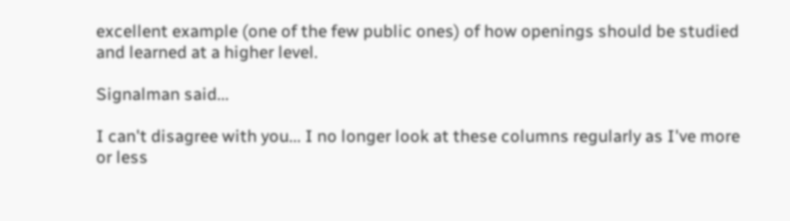excellent example (one of the few public ones) of how openings should be studied and learned at a higher level.

Signalman said...

I can't disagree with you... I no longer look at these columns regularly as I've more or less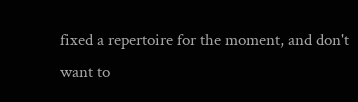fixed a repertoire for the moment, and don't want to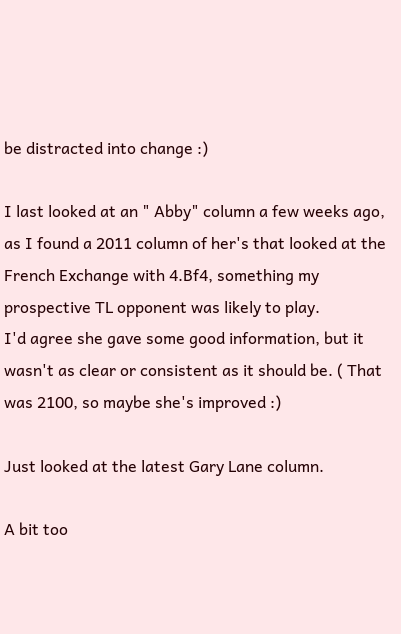be distracted into change :)

I last looked at an " Abby" column a few weeks ago, as I found a 2011 column of her's that looked at the French Exchange with 4.Bf4, something my prospective TL opponent was likely to play.
I'd agree she gave some good information, but it wasn't as clear or consistent as it should be. ( That was 2100, so maybe she's improved :)

Just looked at the latest Gary Lane column.

A bit too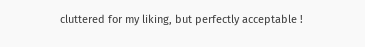cluttered for my liking, but perfectly acceptable !